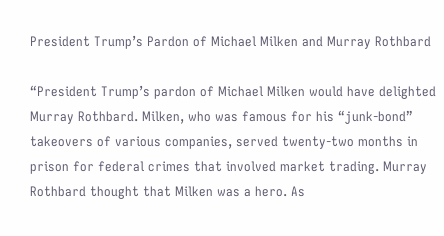President Trump’s Pardon of Michael Milken and Murray Rothbard

“President Trump’s pardon of Michael Milken would have delighted Murray Rothbard. Milken, who was famous for his “junk-bond” takeovers of various companies, served twenty-two months in prison for federal crimes that involved market trading. Murray Rothbard thought that Milken was a hero. As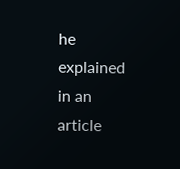he explained in an article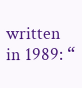written in 1989: “